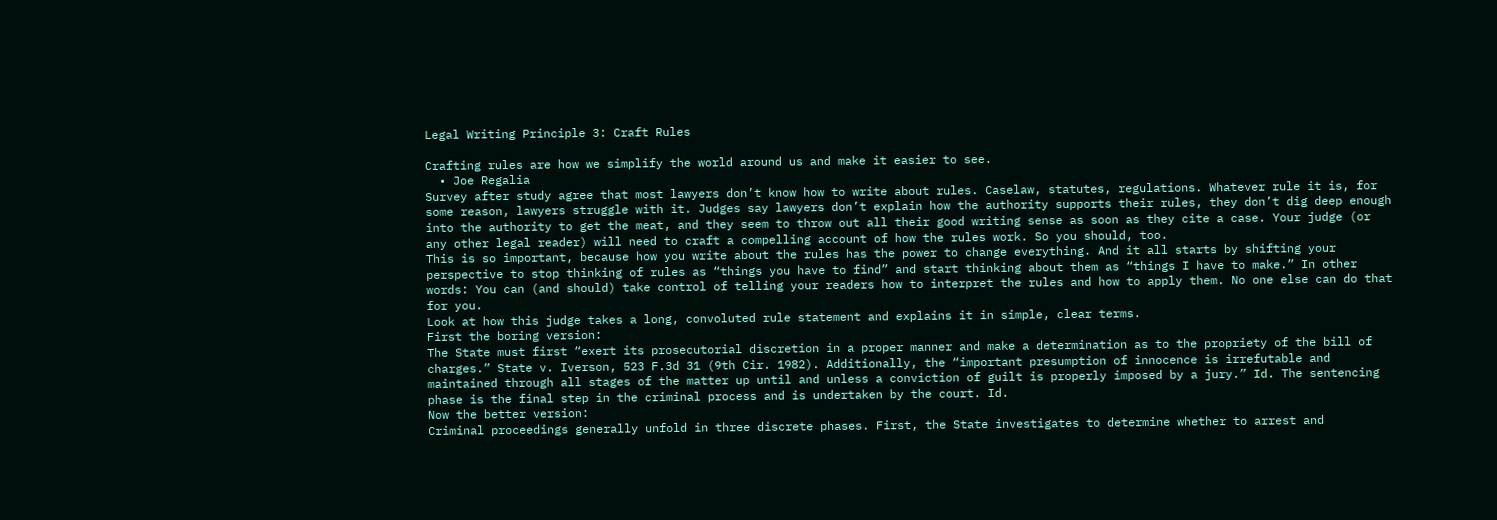Legal Writing Principle 3: Craft Rules

Crafting rules are how we simplify the world around us and make it easier to see.
  • Joe Regalia
Survey after study agree that most lawyers don’t know how to write about rules. Caselaw, statutes, regulations. Whatever rule it is, for some reason, lawyers struggle with it. Judges say lawyers don’t explain how the authority supports their rules, they don’t dig deep enough into the authority to get the meat, and they seem to throw out all their good writing sense as soon as they cite a case. Your judge (or any other legal reader) will need to craft a compelling account of how the rules work. So you should, too.
This is so important, because how you write about the rules has the power to change everything. And it all starts by shifting your perspective to stop thinking of rules as “things you have to find” and start thinking about them as “things I have to make.” In other words: You can (and should) take control of telling your readers how to interpret the rules and how to apply them. No one else can do that for you.
Look at how this judge takes a long, convoluted rule statement and explains it in simple, clear terms.
First the boring version:
The State must first “exert its prosecutorial discretion in a proper manner and make a determination as to the propriety of the bill of charges.” State v. Iverson, 523 F.3d 31 (9th Cir. 1982). Additionally, the “important presumption of innocence is irrefutable and maintained through all stages of the matter up until and unless a conviction of guilt is properly imposed by a jury.” Id. The sentencing phase is the final step in the criminal process and is undertaken by the court. Id.
Now the better version:
Criminal proceedings generally unfold in three discrete phases. First, the State investigates to determine whether to arrest and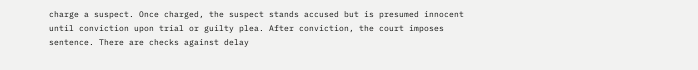charge a suspect. Once charged, the suspect stands accused but is presumed innocent until conviction upon trial or guilty plea. After conviction, the court imposes sentence. There are checks against delay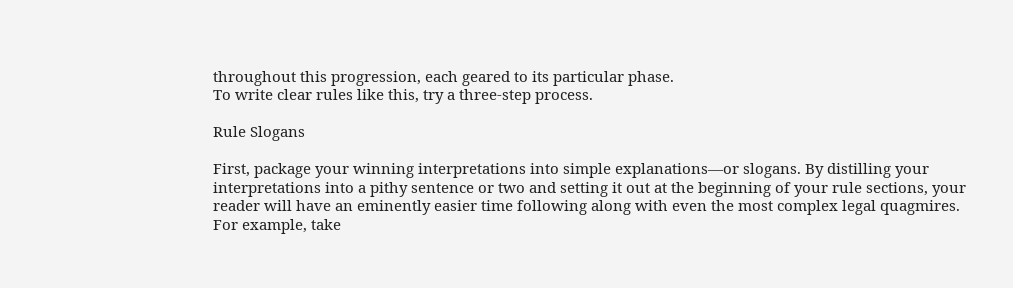throughout this progression, each geared to its particular phase.
To write clear rules like this, try a three-step process.

Rule Slogans

First, package your winning interpretations into simple explanations—or slogans. By distilling your interpretations into a pithy sentence or two and setting it out at the beginning of your rule sections, your reader will have an eminently easier time following along with even the most complex legal quagmires.
For example, take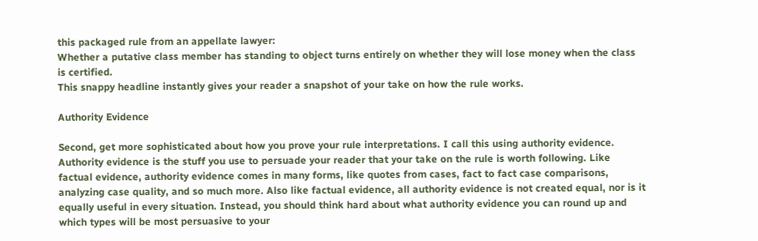this packaged rule from an appellate lawyer:
Whether a putative class member has standing to object turns entirely on whether they will lose money when the class is certified.
This snappy headline instantly gives your reader a snapshot of your take on how the rule works.

Authority Evidence

Second, get more sophisticated about how you prove your rule interpretations. I call this using authority evidence. Authority evidence is the stuff you use to persuade your reader that your take on the rule is worth following. Like factual evidence, authority evidence comes in many forms, like quotes from cases, fact to fact case comparisons, analyzing case quality, and so much more. Also like factual evidence, all authority evidence is not created equal, nor is it equally useful in every situation. Instead, you should think hard about what authority evidence you can round up and which types will be most persuasive to your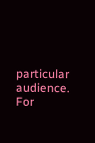particular audience.
For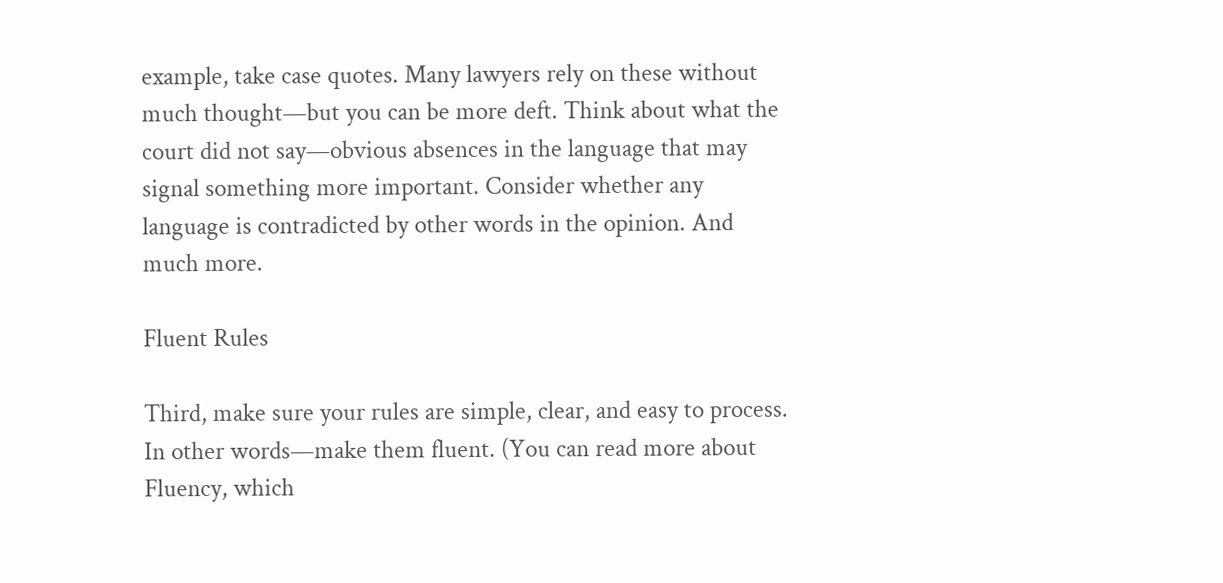example, take case quotes. Many lawyers rely on these without much thought—but you can be more deft. Think about what the court did not say—obvious absences in the language that may signal something more important. Consider whether any language is contradicted by other words in the opinion. And much more.

Fluent Rules

Third, make sure your rules are simple, clear, and easy to process. In other words—make them fluent. (You can read more about Fluency, which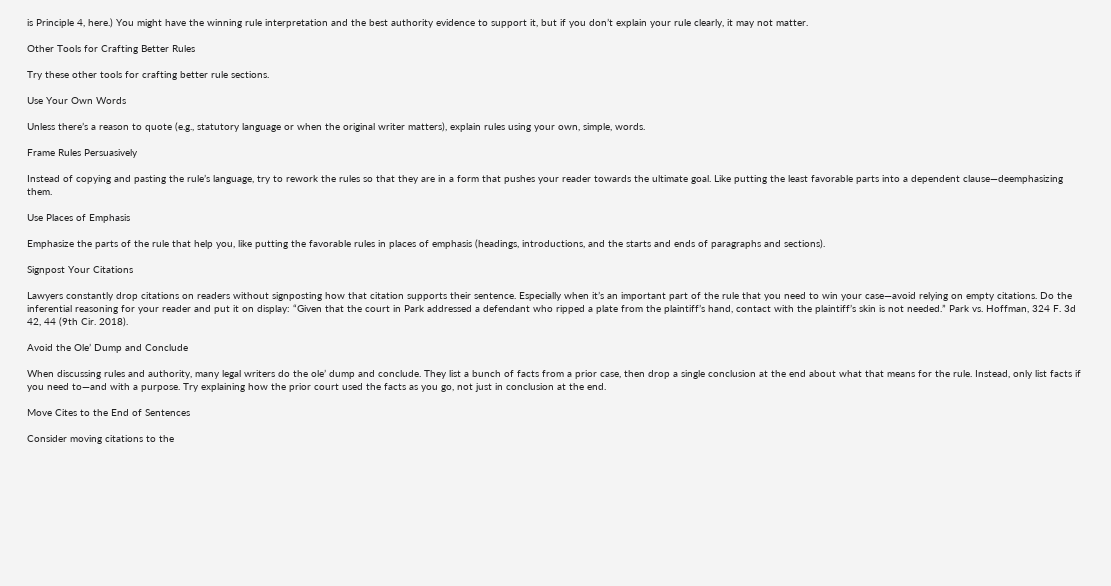is Principle 4, here.) You might have the winning rule interpretation and the best authority evidence to support it, but if you don’t explain your rule clearly, it may not matter.

Other Tools for Crafting Better Rules

Try these other tools for crafting better rule sections.

Use Your Own Words

Unless there’s a reason to quote (e.g., statutory language or when the original writer matters), explain rules using your own, simple, words.

Frame Rules Persuasively

Instead of copying and pasting the rule’s language, try to rework the rules so that they are in a form that pushes your reader towards the ultimate goal. Like putting the least favorable parts into a dependent clause—deemphasizing them.

Use Places of Emphasis

Emphasize the parts of the rule that help you, like putting the favorable rules in places of emphasis (headings, introductions, and the starts and ends of paragraphs and sections).

Signpost Your Citations

Lawyers constantly drop citations on readers without signposting how that citation supports their sentence. Especially when it’s an important part of the rule that you need to win your case—avoid relying on empty citations. Do the inferential reasoning for your reader and put it on display: “Given that the court in Park addressed a defendant who ripped a plate from the plaintiff’s hand, contact with the plaintiff’s skin is not needed.” Park vs. Hoffman, 324 F. 3d 42, 44 (9th Cir. 2018).

Avoid the Ole’ Dump and Conclude

When discussing rules and authority, many legal writers do the ole’ dump and conclude. They list a bunch of facts from a prior case, then drop a single conclusion at the end about what that means for the rule. Instead, only list facts if you need to—and with a purpose. Try explaining how the prior court used the facts as you go, not just in conclusion at the end.

Move Cites to the End of Sentences

Consider moving citations to the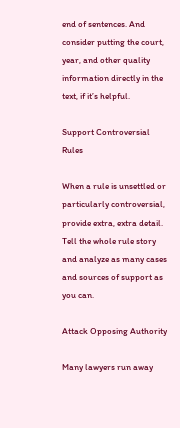end of sentences. And consider putting the court, year, and other quality information directly in the text, if it’s helpful.

Support Controversial Rules

When a rule is unsettled or particularly controversial, provide extra, extra detail. Tell the whole rule story and analyze as many cases and sources of support as you can.

Attack Opposing Authority

Many lawyers run away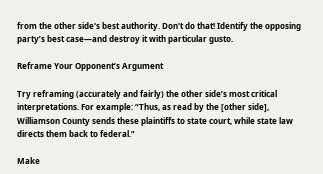from the other side's best authority. Don't do that! Identify the opposing party’s best case—and destroy it with particular gusto.

Reframe Your Opponent’s Argument

Try reframing (accurately and fairly) the other side’s most critical interpretations. For example: “Thus, as read by the [other side], Williamson County sends these plaintiffs to state court, while state law directs them back to federal.”

Make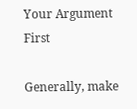Your Argument First

Generally, make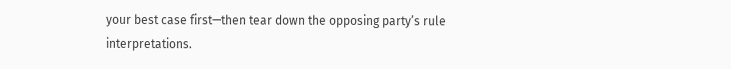your best case first—then tear down the opposing party’s rule interpretations.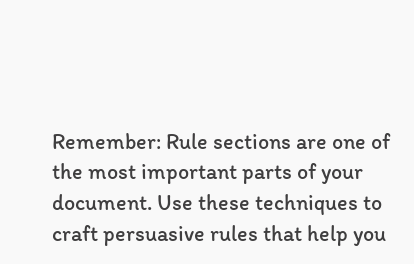Remember: Rule sections are one of the most important parts of your document. Use these techniques to craft persuasive rules that help you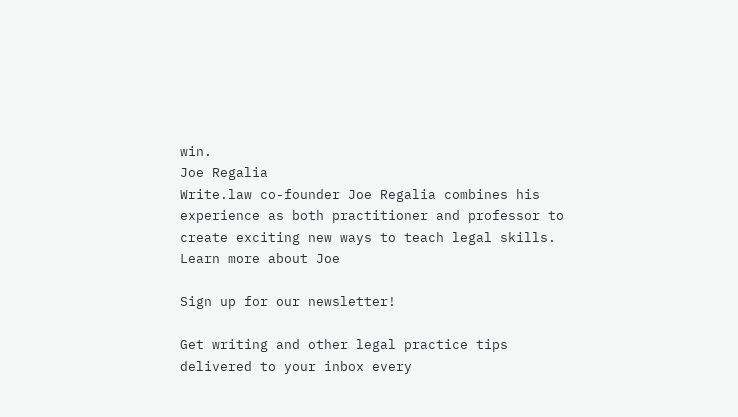win.
Joe Regalia
Write.law co-founder Joe Regalia combines his experience as both practitioner and professor to create exciting new ways to teach legal skills.  Learn more about Joe

Sign up for our newsletter!

Get writing and other legal practice tips delivered to your inbox every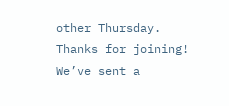other Thursday.
Thanks for joining!
We’ve sent a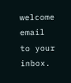welcome email to your inbox.